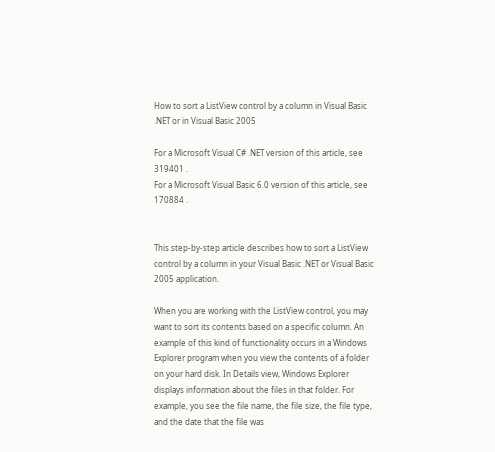How to sort a ListView control by a column in Visual Basic .NET or in Visual Basic 2005

For a Microsoft Visual C# .NET version of this article, see
319401 .
For a Microsoft Visual Basic 6.0 version of this article, see
170884 .


This step-by-step article describes how to sort a ListView control by a column in your Visual Basic .NET or Visual Basic 2005 application.

When you are working with the ListView control, you may want to sort its contents based on a specific column. An example of this kind of functionality occurs in a Windows Explorer program when you view the contents of a folder on your hard disk. In Details view, Windows Explorer displays information about the files in that folder. For example, you see the file name, the file size, the file type, and the date that the file was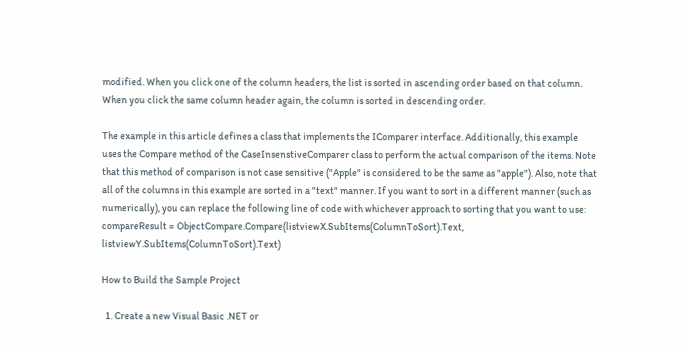modified. When you click one of the column headers, the list is sorted in ascending order based on that column. When you click the same column header again, the column is sorted in descending order.

The example in this article defines a class that implements the IComparer interface. Additionally, this example uses the Compare method of the CaseInsenstiveComparer class to perform the actual comparison of the items. Note that this method of comparison is not case sensitive ("Apple" is considered to be the same as "apple"). Also, note that all of the columns in this example are sorted in a "text" manner. If you want to sort in a different manner (such as numerically), you can replace the following line of code with whichever approach to sorting that you want to use:
compareResult = ObjectCompare.Compare(listviewX.SubItems(ColumnToSort).Text, listviewY.SubItems(ColumnToSort).Text)

How to Build the Sample Project

  1. Create a new Visual Basic .NET or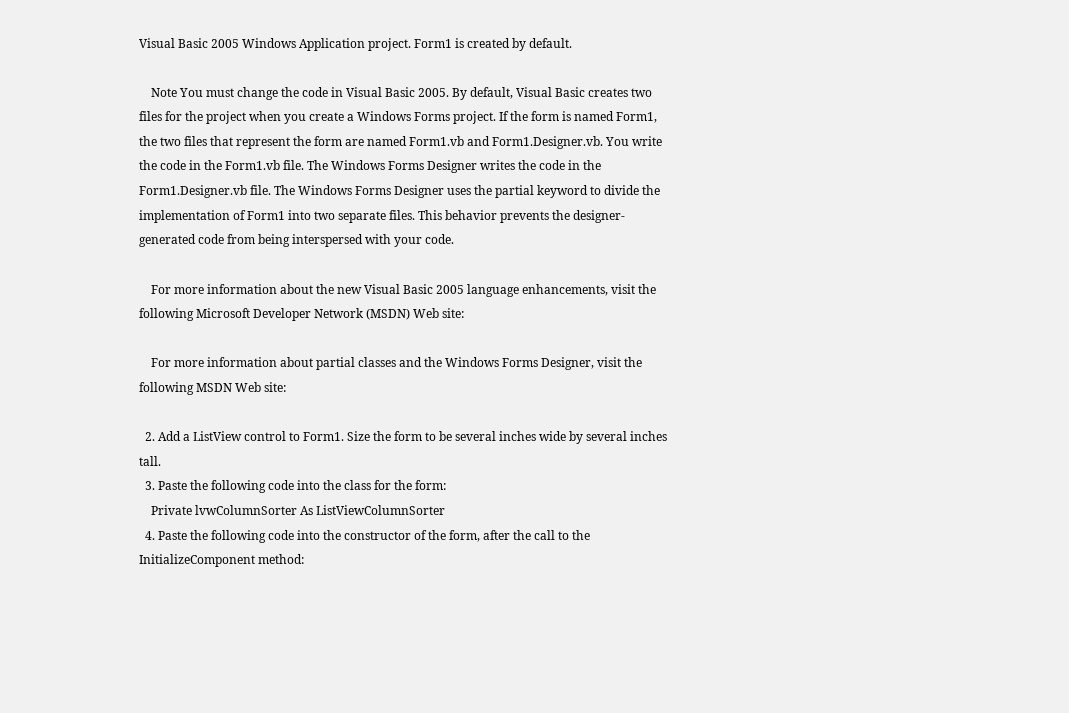Visual Basic 2005 Windows Application project. Form1 is created by default.

    Note You must change the code in Visual Basic 2005. By default, Visual Basic creates two files for the project when you create a Windows Forms project. If the form is named Form1, the two files that represent the form are named Form1.vb and Form1.Designer.vb. You write the code in the Form1.vb file. The Windows Forms Designer writes the code in the Form1.Designer.vb file. The Windows Forms Designer uses the partial keyword to divide the implementation of Form1 into two separate files. This behavior prevents the designer-generated code from being interspersed with your code.

    For more information about the new Visual Basic 2005 language enhancements, visit the following Microsoft Developer Network (MSDN) Web site:

    For more information about partial classes and the Windows Forms Designer, visit the following MSDN Web site:

  2. Add a ListView control to Form1. Size the form to be several inches wide by several inches tall.
  3. Paste the following code into the class for the form:
    Private lvwColumnSorter As ListViewColumnSorter
  4. Paste the following code into the constructor of the form, after the call to the InitializeComponent method: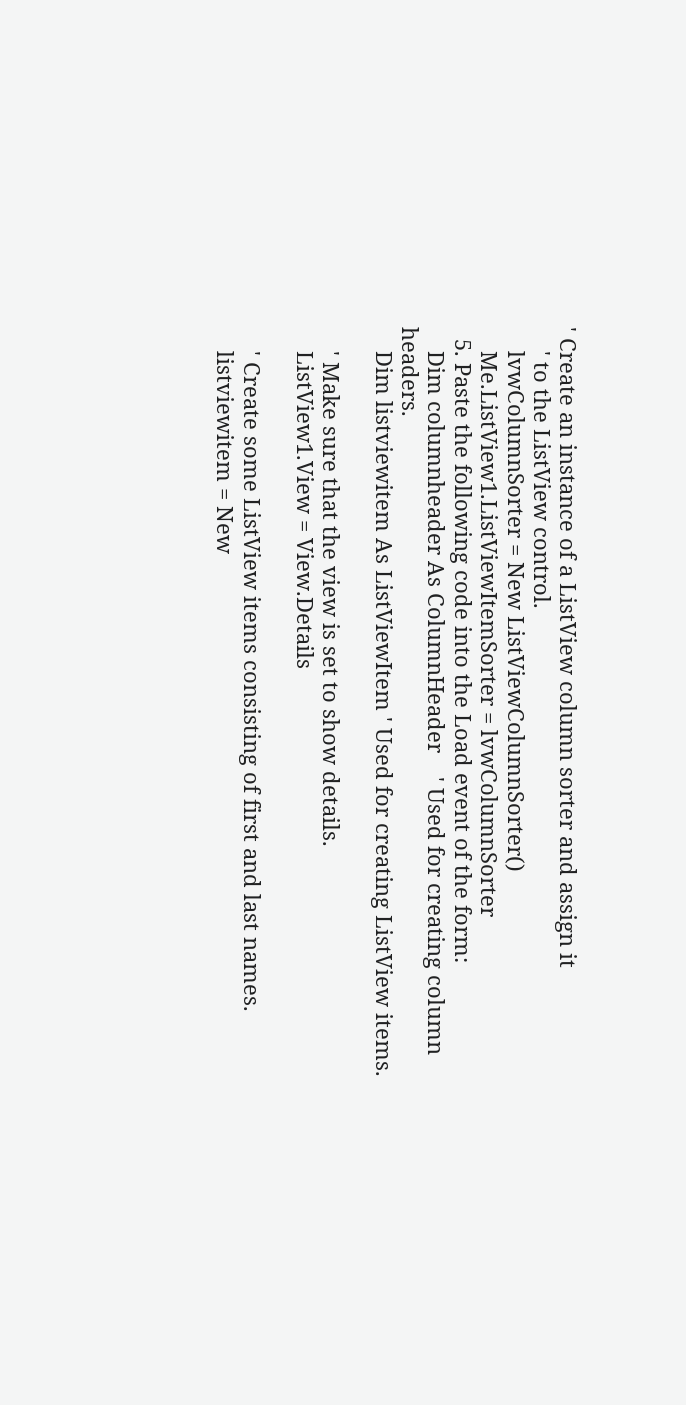' Create an instance of a ListView column sorter and assign it
    ' to the ListView control.
    lvwColumnSorter = New ListViewColumnSorter()
    Me.ListView1.ListViewItemSorter = lvwColumnSorter
  5. Paste the following code into the Load event of the form:
    Dim columnheader As ColumnHeader    ' Used for creating column headers.
    Dim listviewitem As ListViewItem ' Used for creating ListView items.

    ' Make sure that the view is set to show details.
    ListView1.View = View.Details

    ' Create some ListView items consisting of first and last names.
    listviewitem = New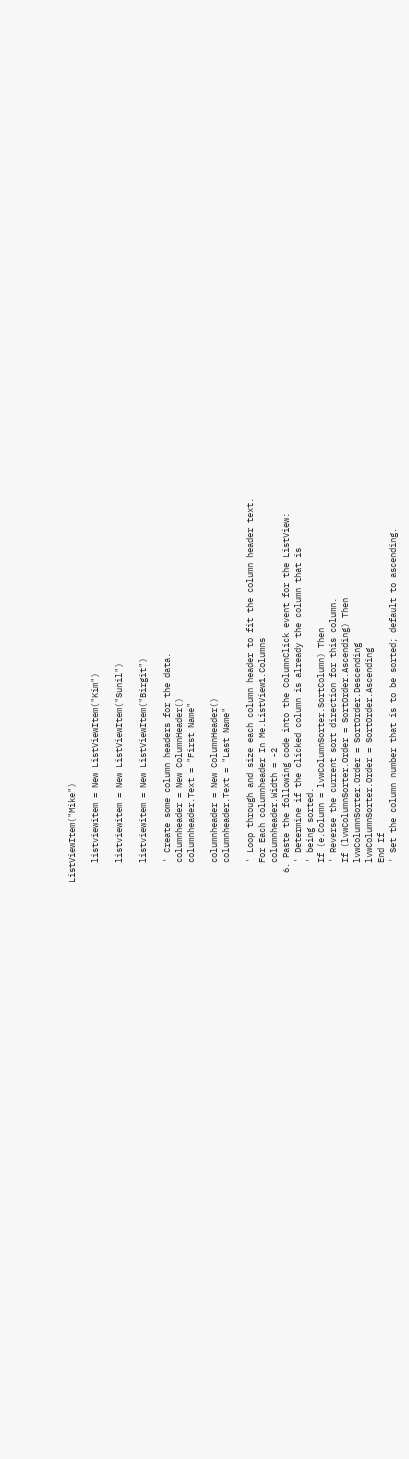ListViewItem("Mike")

    listviewitem = New ListViewItem("Kim")

    listviewitem = New ListViewItem("Sunil")

    listviewitem = New ListViewItem("Birgit")

    ' Create some column headers for the data.
    columnheader = New ColumnHeader()
    columnheader.Text = "First Name"

    columnheader = New ColumnHeader()
    columnheader.Text = "Last Name"

    ' Loop through and size each column header to fit the column header text.
    For Each columnheader In Me.ListView1.Columns
    columnheader.Width = -2
  6. Paste the following code into the ColumnClick event for the ListView:
    ' Determine if the clicked column is already the column that is
    ' being sorted.
    If (e.Column = lvwColumnSorter.SortColumn) Then
    ' Reverse the current sort direction for this column.
    If (lvwColumnSorter.Order = SortOrder.Ascending) Then
    lvwColumnSorter.Order = SortOrder.Descending
    lvwColumnSorter.Order = SortOrder.Ascending
    End If
    ' Set the column number that is to be sorted; default to ascending.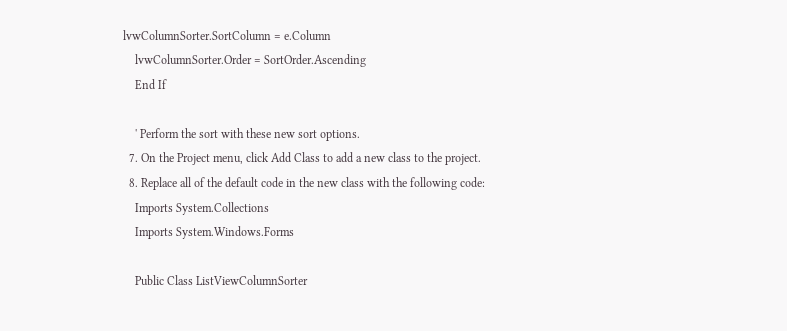lvwColumnSorter.SortColumn = e.Column
    lvwColumnSorter.Order = SortOrder.Ascending
    End If

    ' Perform the sort with these new sort options.
  7. On the Project menu, click Add Class to add a new class to the project.
  8. Replace all of the default code in the new class with the following code:
    Imports System.Collections
    Imports System.Windows.Forms

    Public Class ListViewColumnSorter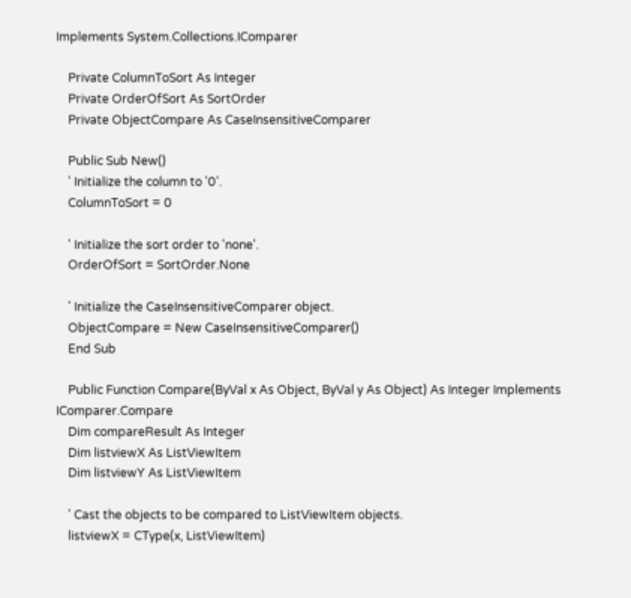Implements System.Collections.IComparer

    Private ColumnToSort As Integer
    Private OrderOfSort As SortOrder
    Private ObjectCompare As CaseInsensitiveComparer

    Public Sub New()
    ' Initialize the column to '0'.
    ColumnToSort = 0

    ' Initialize the sort order to 'none'.
    OrderOfSort = SortOrder.None

    ' Initialize the CaseInsensitiveComparer object.
    ObjectCompare = New CaseInsensitiveComparer()
    End Sub

    Public Function Compare(ByVal x As Object, ByVal y As Object) As Integer Implements IComparer.Compare
    Dim compareResult As Integer
    Dim listviewX As ListViewItem
    Dim listviewY As ListViewItem

    ' Cast the objects to be compared to ListViewItem objects.
    listviewX = CType(x, ListViewItem)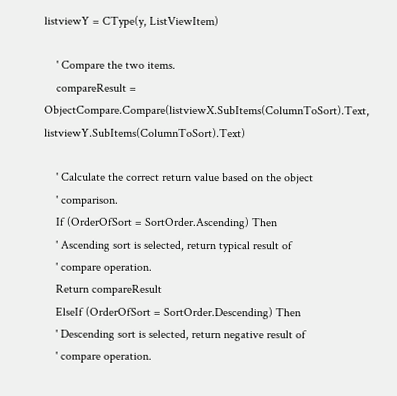listviewY = CType(y, ListViewItem)

    ' Compare the two items.
    compareResult = ObjectCompare.Compare(listviewX.SubItems(ColumnToSort).Text, listviewY.SubItems(ColumnToSort).Text)

    ' Calculate the correct return value based on the object
    ' comparison.
    If (OrderOfSort = SortOrder.Ascending) Then
    ' Ascending sort is selected, return typical result of
    ' compare operation.
    Return compareResult
    ElseIf (OrderOfSort = SortOrder.Descending) Then
    ' Descending sort is selected, return negative result of
    ' compare operation.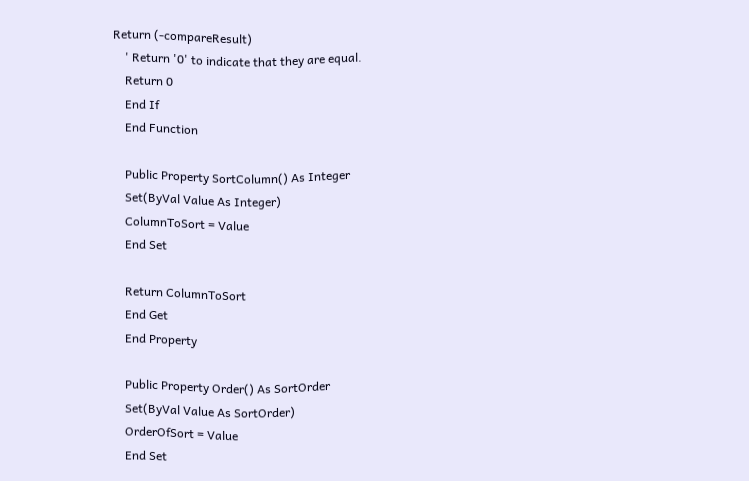Return (-compareResult)
    ' Return '0' to indicate that they are equal.
    Return 0
    End If
    End Function

    Public Property SortColumn() As Integer
    Set(ByVal Value As Integer)
    ColumnToSort = Value
    End Set

    Return ColumnToSort
    End Get
    End Property

    Public Property Order() As SortOrder
    Set(ByVal Value As SortOrder)
    OrderOfSort = Value
    End Set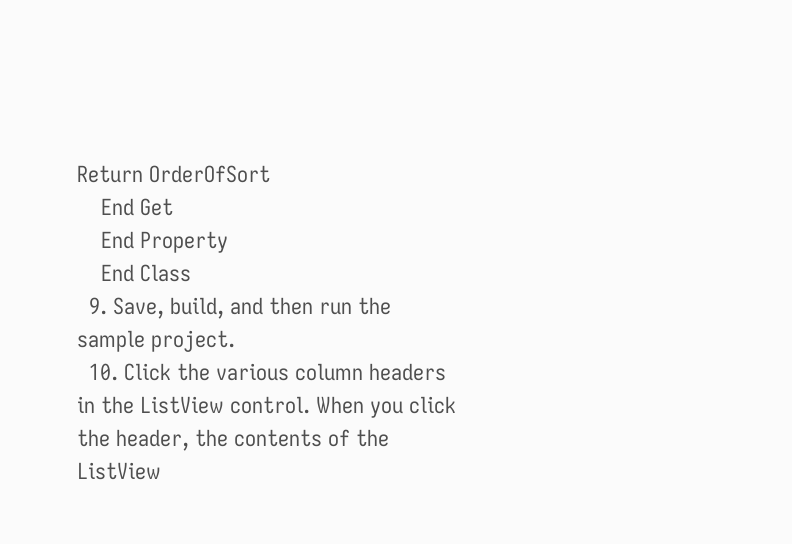Return OrderOfSort
    End Get
    End Property
    End Class
  9. Save, build, and then run the sample project.
  10. Click the various column headers in the ListView control. When you click the header, the contents of the ListView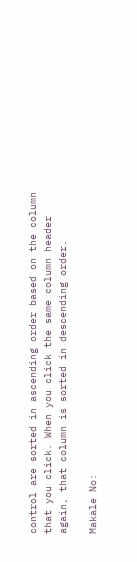control are sorted in ascending order based on the column that you click. When you click the same column header again, that column is sorted in descending order.

Makale No: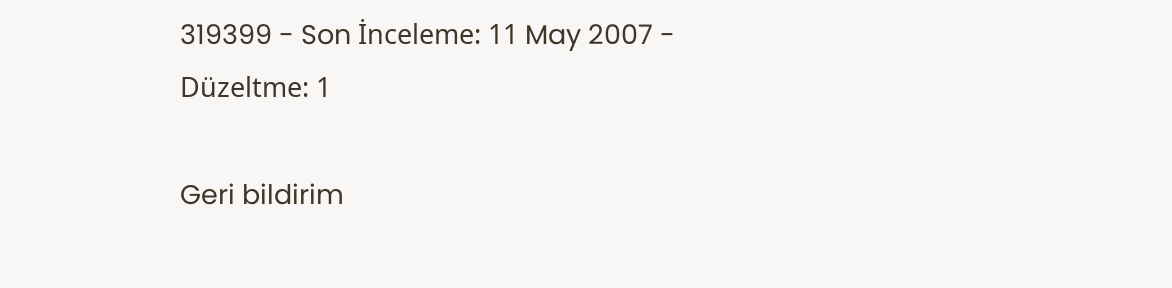319399 - Son İnceleme: 11 May 2007 - Düzeltme: 1

Geri bildirim